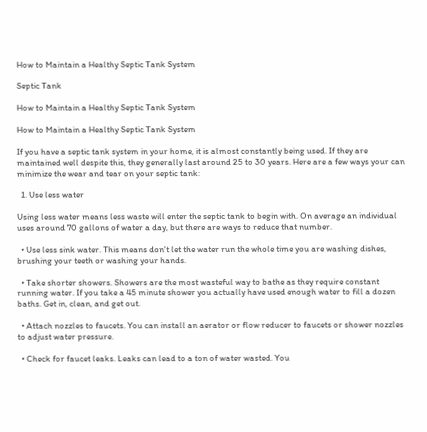How to Maintain a Healthy Septic Tank System

Septic Tank

How to Maintain a Healthy Septic Tank System

How to Maintain a Healthy Septic Tank System

If you have a septic tank system in your home, it is almost constantly being used. If they are maintained well despite this, they generally last around 25 to 30 years. Here are a few ways your can minimize the wear and tear on your septic tank:

  1. Use less water

Using less water means less waste will enter the septic tank to begin with. On average an individual uses around 70 gallons of water a day, but there are ways to reduce that number.

  • Use less sink water. This means don't let the water run the whole time you are washing dishes, brushing your teeth or washing your hands.

  • Take shorter showers. Showers are the most wasteful way to bathe as they require constant running water. If you take a 45 minute shower you actually have used enough water to fill a dozen baths. Get in, clean, and get out.

  • Attach nozzles to faucets. You can install an aerator or flow reducer to faucets or shower nozzles to adjust water pressure.

  • Check for faucet leaks. Leaks can lead to a ton of water wasted. You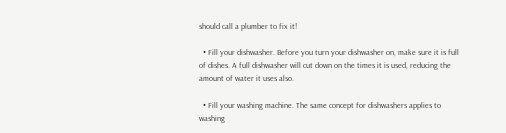should call a plumber to fix it!

  • Fill your dishwasher. Before you turn your dishwasher on, make sure it is full of dishes. A full dishwasher will cut down on the times it is used, reducing the amount of water it uses also.

  • Fill your washing machine. The same concept for dishwashers applies to washing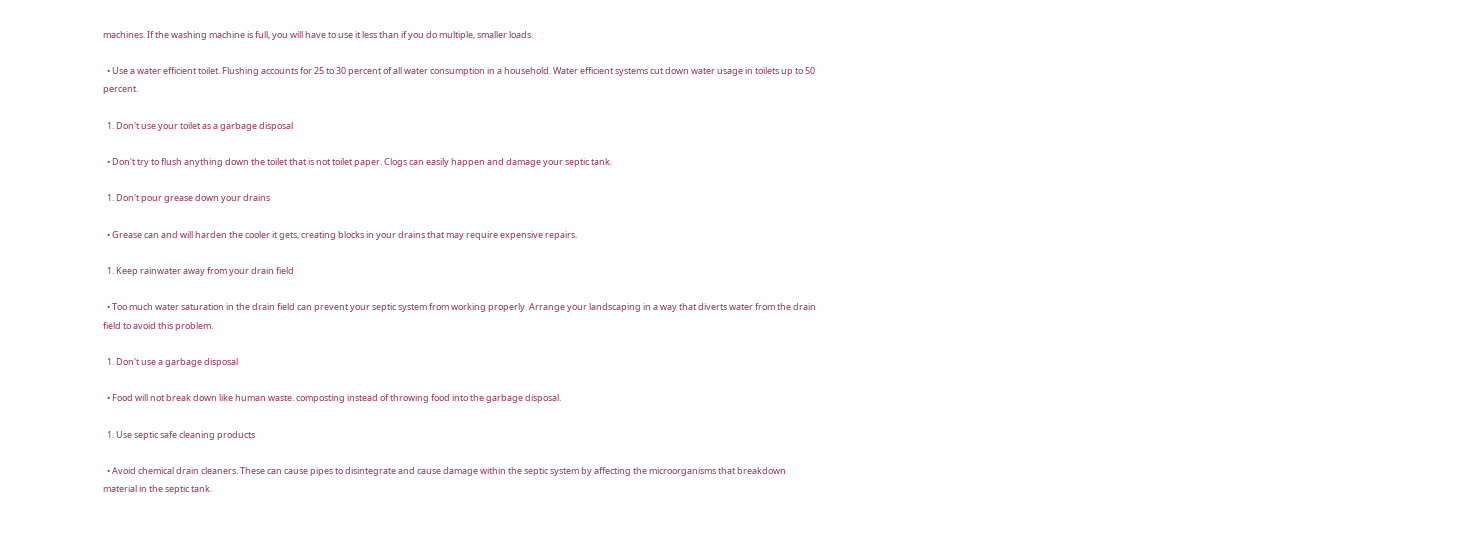machines. If the washing machine is full, you will have to use it less than if you do multiple, smaller loads.

  • Use a water efficient toilet. Flushing accounts for 25 to 30 percent of all water consumption in a household. Water efficient systems cut down water usage in toilets up to 50 percent.

  1. Don't use your toilet as a garbage disposal

  • Don't try to flush anything down the toilet that is not toilet paper. Clogs can easily happen and damage your septic tank.

  1. Don't pour grease down your drains

  • Grease can and will harden the cooler it gets, creating blocks in your drains that may require expensive repairs.

  1. Keep rainwater away from your drain field

  • Too much water saturation in the drain field can prevent your septic system from working properly. Arrange your landscaping in a way that diverts water from the drain field to avoid this problem.

  1. Don't use a garbage disposal

  • Food will not break down like human waste. composting instead of throwing food into the garbage disposal.

  1. Use septic safe cleaning products

  • Avoid chemical drain cleaners. These can cause pipes to disintegrate and cause damage within the septic system by affecting the microorganisms that breakdown material in the septic tank.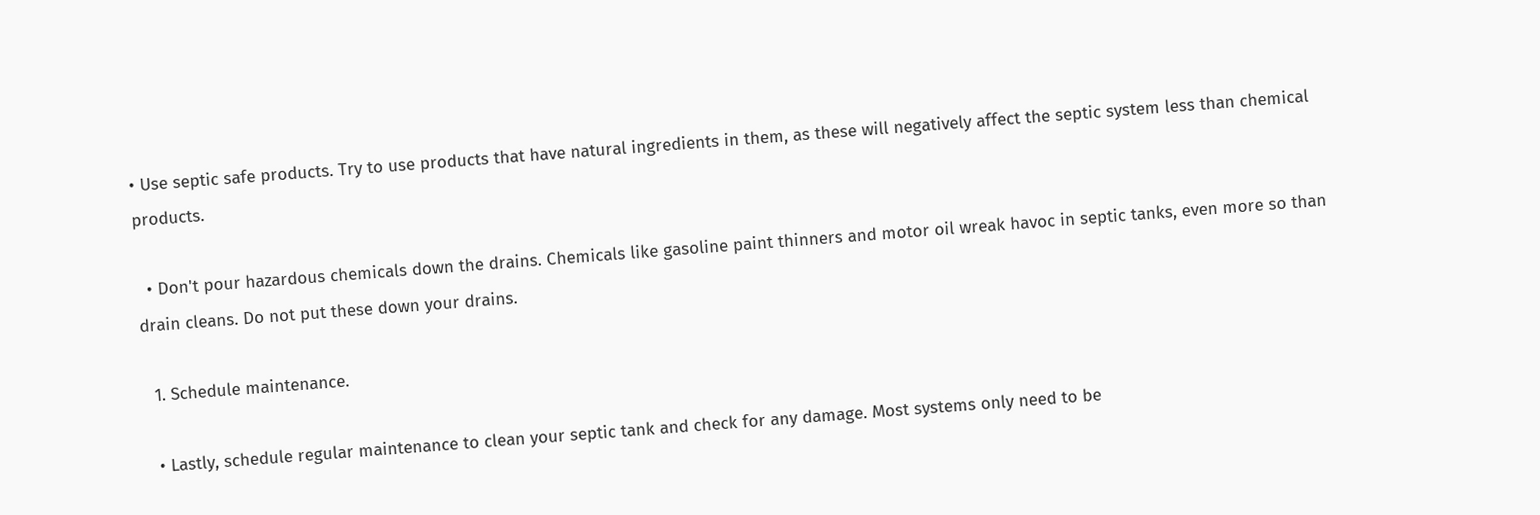• Use septic safe products. Try to use products that have natural ingredients in them, as these will negatively affect the septic system less than chemical products.

  • Don't pour hazardous chemicals down the drains. Chemicals like gasoline paint thinners and motor oil wreak havoc in septic tanks, even more so than drain cleans. Do not put these down your drains.

  1. Schedule maintenance.

  • Lastly, schedule regular maintenance to clean your septic tank and check for any damage. Most systems only need to be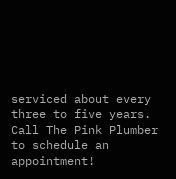serviced about every three to five years. Call The Pink Plumber to schedule an appointment!